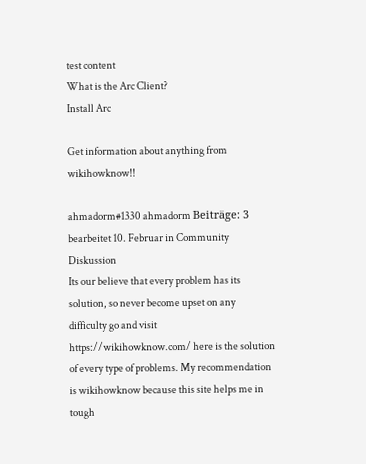test content
What is the Arc Client?
Install Arc

Get information about anything from wikihowknow!!

ahmadorm#1330 ahmadorm Beiträge: 3
bearbeitet 10. Februar in Community Diskussion
Its our believe that every problem has its solution, so never become upset on any difficulty go and visit https://wikihowknow.com/ here is the solution of every type of problems. My recommendation is wikihowknow because this site helps me in tough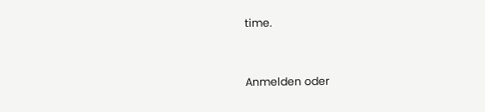time.


Anmelden oder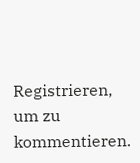Registrieren, um zu kommentieren.